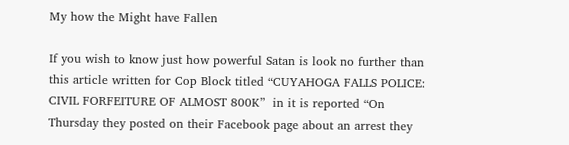My how the Might have Fallen

If you wish to know just how powerful Satan is look no further than this article written for Cop Block titled “CUYAHOGA FALLS POLICE: CIVIL FORFEITURE OF ALMOST 800K”  in it is reported “On Thursday they posted on their Facebook page about an arrest they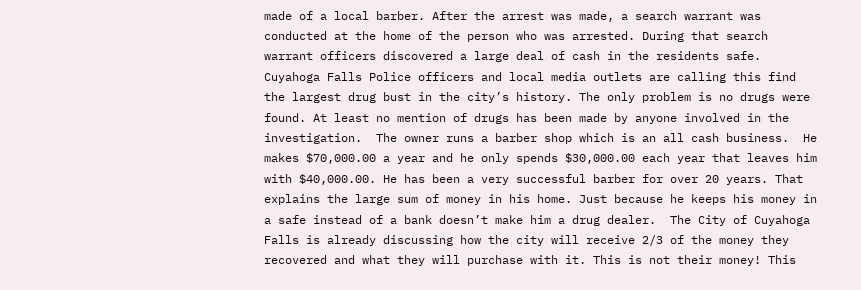made of a local barber. After the arrest was made, a search warrant was conducted at the home of the person who was arrested. During that search warrant officers discovered a large deal of cash in the residents safe.  Cuyahoga Falls Police officers and local media outlets are calling this find the largest drug bust in the city’s history. The only problem is no drugs were found. At least no mention of drugs has been made by anyone involved in the investigation.  The owner runs a barber shop which is an all cash business.  He makes $70,000.00 a year and he only spends $30,000.00 each year that leaves him with $40,000.00. He has been a very successful barber for over 20 years. That explains the large sum of money in his home. Just because he keeps his money in a safe instead of a bank doesn’t make him a drug dealer.  The City of Cuyahoga Falls is already discussing how the city will receive 2/3 of the money they recovered and what they will purchase with it. This is not their money! This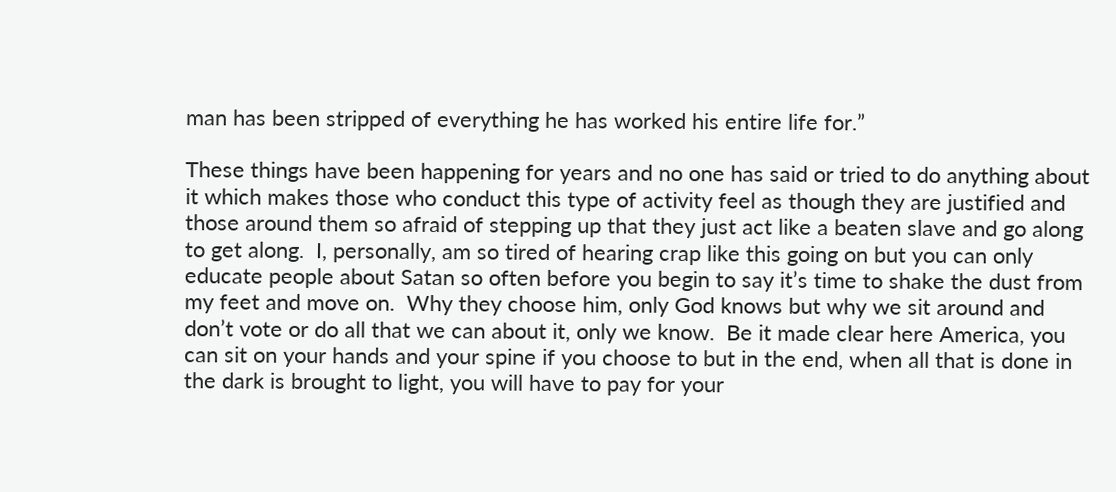man has been stripped of everything he has worked his entire life for.”

These things have been happening for years and no one has said or tried to do anything about it which makes those who conduct this type of activity feel as though they are justified and those around them so afraid of stepping up that they just act like a beaten slave and go along to get along.  I, personally, am so tired of hearing crap like this going on but you can only educate people about Satan so often before you begin to say it’s time to shake the dust from my feet and move on.  Why they choose him, only God knows but why we sit around and don’t vote or do all that we can about it, only we know.  Be it made clear here America, you can sit on your hands and your spine if you choose to but in the end, when all that is done in the dark is brought to light, you will have to pay for your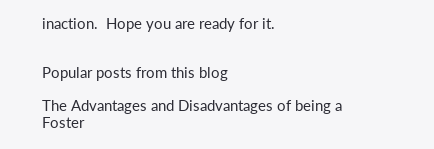inaction.  Hope you are ready for it.


Popular posts from this blog

The Advantages and Disadvantages of being a Foster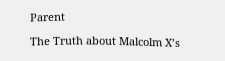Parent

The Truth about Malcolm X’s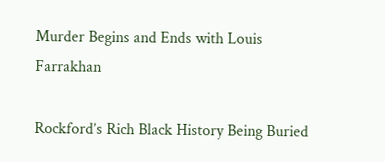Murder Begins and Ends with Louis Farrakhan

Rockford’s Rich Black History Being Buried